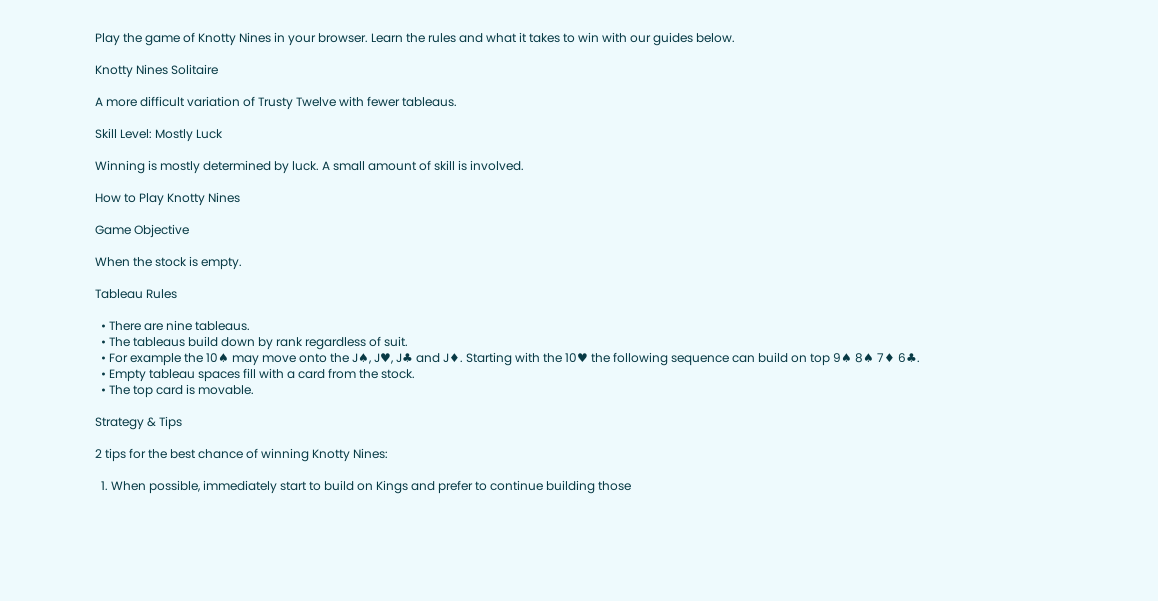Play the game of Knotty Nines in your browser. Learn the rules and what it takes to win with our guides below.

Knotty Nines Solitaire

A more difficult variation of Trusty Twelve with fewer tableaus.

Skill Level: Mostly Luck

Winning is mostly determined by luck. A small amount of skill is involved.

How to Play Knotty Nines

Game Objective

When the stock is empty.

Tableau Rules

  • There are nine tableaus.
  • The tableaus build down by rank regardless of suit.
  • For example the 10♠ may move onto the J♠, J♥, J♣ and J♦. Starting with the 10♥ the following sequence can build on top 9♠ 8♠ 7♦ 6♣.
  • Empty tableau spaces fill with a card from the stock.
  • The top card is movable.

Strategy & Tips

2 tips for the best chance of winning Knotty Nines:

  1. When possible, immediately start to build on Kings and prefer to continue building those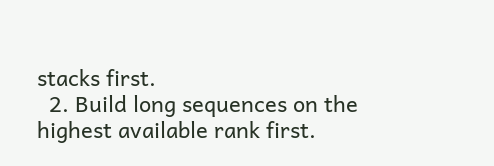stacks first.
  2. Build long sequences on the highest available rank first.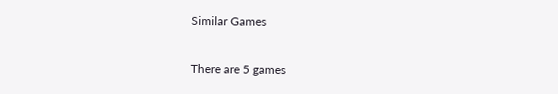Similar Games

There are 5 games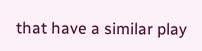that have a similar play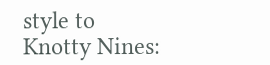style to Knotty Nines: